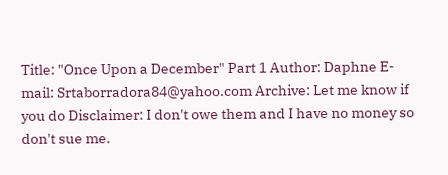Title: "Once Upon a December" Part 1 Author: Daphne E-mail: Srtaborradora84@yahoo.com Archive: Let me know if you do Disclaimer: I don't owe them and I have no money so don't sue me.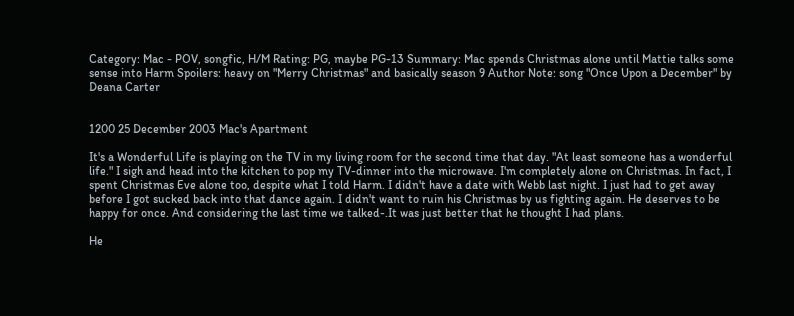Category: Mac - POV, songfic, H/M Rating: PG, maybe PG-13 Summary: Mac spends Christmas alone until Mattie talks some sense into Harm Spoilers: heavy on "Merry Christmas" and basically season 9 Author Note: song "Once Upon a December" by Deana Carter


1200 25 December 2003 Mac's Apartment

It's a Wonderful Life is playing on the TV in my living room for the second time that day. "At least someone has a wonderful life." I sigh and head into the kitchen to pop my TV-dinner into the microwave. I'm completely alone on Christmas. In fact, I spent Christmas Eve alone too, despite what I told Harm. I didn't have a date with Webb last night. I just had to get away before I got sucked back into that dance again. I didn't want to ruin his Christmas by us fighting again. He deserves to be happy for once. And considering the last time we talked-.It was just better that he thought I had plans.

He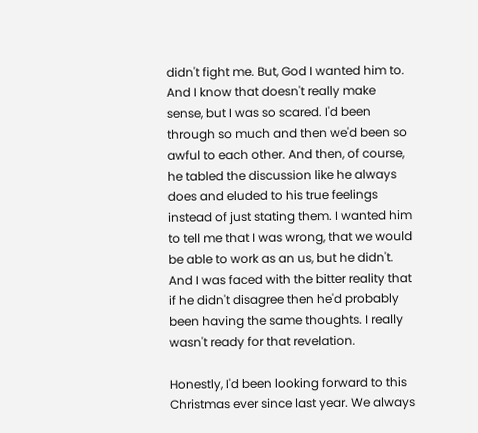didn't fight me. But, God I wanted him to. And I know that doesn't really make sense, but I was so scared. I'd been through so much and then we'd been so awful to each other. And then, of course, he tabled the discussion like he always does and eluded to his true feelings instead of just stating them. I wanted him to tell me that I was wrong, that we would be able to work as an us, but he didn't. And I was faced with the bitter reality that if he didn't disagree then he'd probably been having the same thoughts. I really wasn't ready for that revelation.

Honestly, I'd been looking forward to this Christmas ever since last year. We always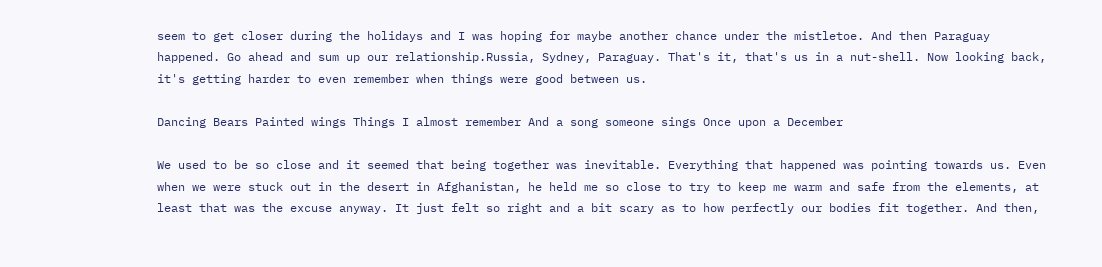seem to get closer during the holidays and I was hoping for maybe another chance under the mistletoe. And then Paraguay happened. Go ahead and sum up our relationship.Russia, Sydney, Paraguay. That's it, that's us in a nut-shell. Now looking back, it's getting harder to even remember when things were good between us.

Dancing Bears Painted wings Things I almost remember And a song someone sings Once upon a December

We used to be so close and it seemed that being together was inevitable. Everything that happened was pointing towards us. Even when we were stuck out in the desert in Afghanistan, he held me so close to try to keep me warm and safe from the elements, at least that was the excuse anyway. It just felt so right and a bit scary as to how perfectly our bodies fit together. And then,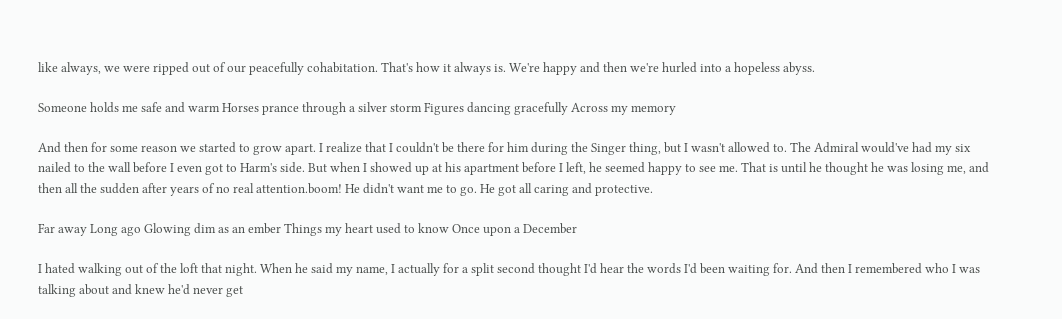like always, we were ripped out of our peacefully cohabitation. That's how it always is. We're happy and then we're hurled into a hopeless abyss.

Someone holds me safe and warm Horses prance through a silver storm Figures dancing gracefully Across my memory

And then for some reason we started to grow apart. I realize that I couldn't be there for him during the Singer thing, but I wasn't allowed to. The Admiral would've had my six nailed to the wall before I even got to Harm's side. But when I showed up at his apartment before I left, he seemed happy to see me. That is until he thought he was losing me, and then all the sudden after years of no real attention.boom! He didn't want me to go. He got all caring and protective.

Far away Long ago Glowing dim as an ember Things my heart used to know Once upon a December

I hated walking out of the loft that night. When he said my name, I actually for a split second thought I'd hear the words I'd been waiting for. And then I remembered who I was talking about and knew he'd never get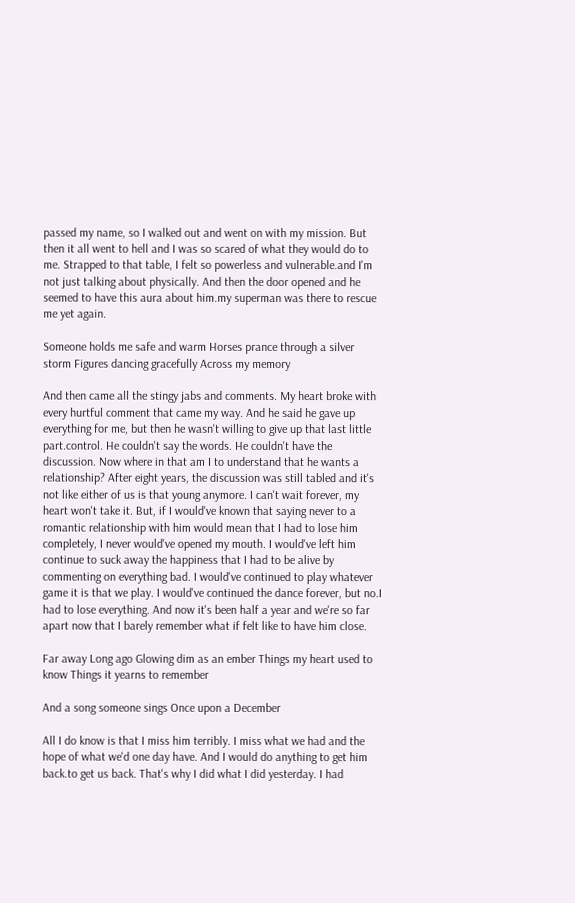passed my name, so I walked out and went on with my mission. But then it all went to hell and I was so scared of what they would do to me. Strapped to that table, I felt so powerless and vulnerable.and I'm not just talking about physically. And then the door opened and he seemed to have this aura about him.my superman was there to rescue me yet again.

Someone holds me safe and warm Horses prance through a silver storm Figures dancing gracefully Across my memory

And then came all the stingy jabs and comments. My heart broke with every hurtful comment that came my way. And he said he gave up everything for me, but then he wasn't willing to give up that last little part.control. He couldn't say the words. He couldn't have the discussion. Now where in that am I to understand that he wants a relationship? After eight years, the discussion was still tabled and it's not like either of us is that young anymore. I can't wait forever, my heart won't take it. But, if I would've known that saying never to a romantic relationship with him would mean that I had to lose him completely, I never would've opened my mouth. I would've left him continue to suck away the happiness that I had to be alive by commenting on everything bad. I would've continued to play whatever game it is that we play. I would've continued the dance forever, but no.I had to lose everything. And now it's been half a year and we're so far apart now that I barely remember what if felt like to have him close.

Far away Long ago Glowing dim as an ember Things my heart used to know Things it yearns to remember

And a song someone sings Once upon a December

All I do know is that I miss him terribly. I miss what we had and the hope of what we'd one day have. And I would do anything to get him back.to get us back. That's why I did what I did yesterday. I had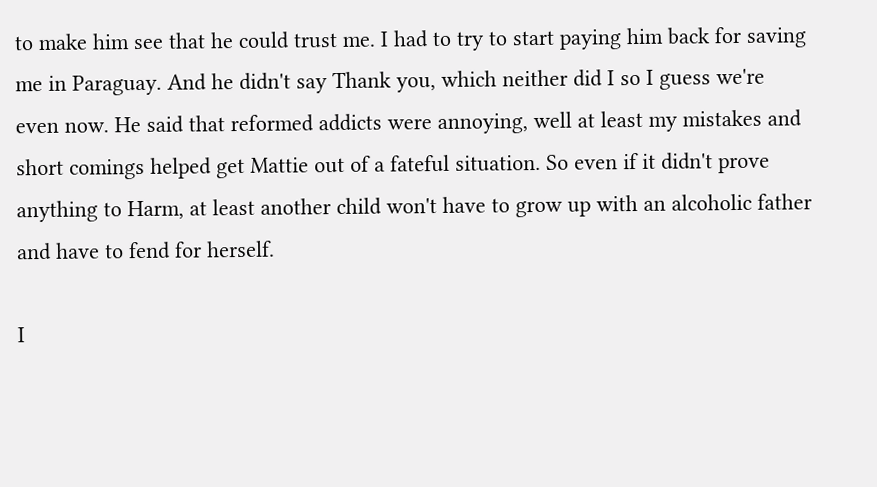to make him see that he could trust me. I had to try to start paying him back for saving me in Paraguay. And he didn't say Thank you, which neither did I so I guess we're even now. He said that reformed addicts were annoying, well at least my mistakes and short comings helped get Mattie out of a fateful situation. So even if it didn't prove anything to Harm, at least another child won't have to grow up with an alcoholic father and have to fend for herself.

I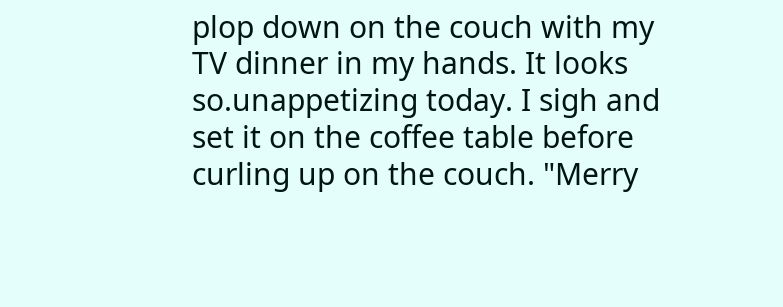plop down on the couch with my TV dinner in my hands. It looks so.unappetizing today. I sigh and set it on the coffee table before curling up on the couch. "Merry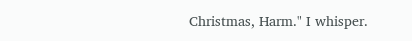Christmas, Harm." I whisper.